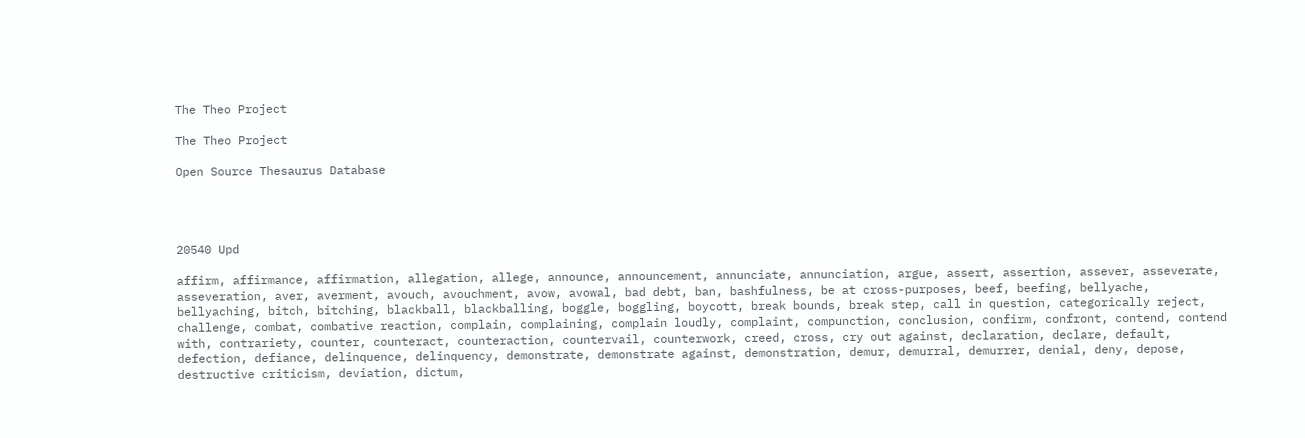The Theo Project

The Theo Project

Open Source Thesaurus Database




20540 Upd

affirm, affirmance, affirmation, allegation, allege, announce, announcement, annunciate, annunciation, argue, assert, assertion, assever, asseverate, asseveration, aver, averment, avouch, avouchment, avow, avowal, bad debt, ban, bashfulness, be at cross-purposes, beef, beefing, bellyache, bellyaching, bitch, bitching, blackball, blackballing, boggle, boggling, boycott, break bounds, break step, call in question, categorically reject, challenge, combat, combative reaction, complain, complaining, complain loudly, complaint, compunction, conclusion, confirm, confront, contend, contend with, contrariety, counter, counteract, counteraction, countervail, counterwork, creed, cross, cry out against, declaration, declare, default, defection, defiance, delinquence, delinquency, demonstrate, demonstrate against, demonstration, demur, demurral, demurrer, denial, deny, depose, destructive criticism, deviation, dictum,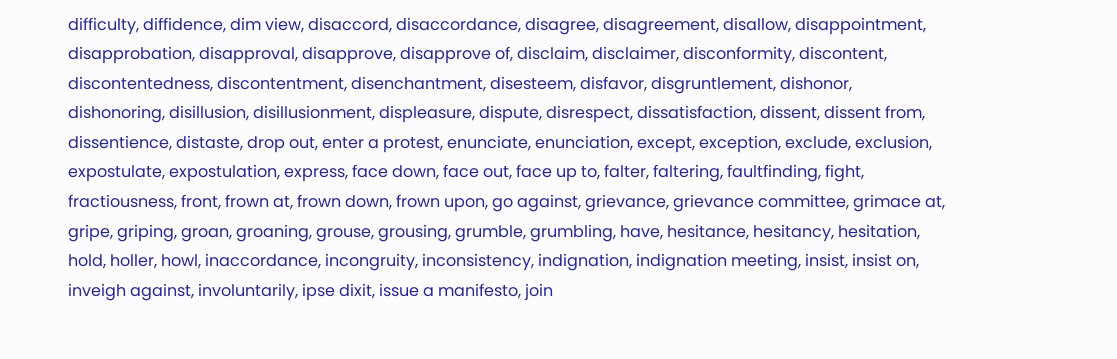difficulty, diffidence, dim view, disaccord, disaccordance, disagree, disagreement, disallow, disappointment, disapprobation, disapproval, disapprove, disapprove of, disclaim, disclaimer, disconformity, discontent, discontentedness, discontentment, disenchantment, disesteem, disfavor, disgruntlement, dishonor, dishonoring, disillusion, disillusionment, displeasure, dispute, disrespect, dissatisfaction, dissent, dissent from, dissentience, distaste, drop out, enter a protest, enunciate, enunciation, except, exception, exclude, exclusion, expostulate, expostulation, express, face down, face out, face up to, falter, faltering, faultfinding, fight, fractiousness, front, frown at, frown down, frown upon, go against, grievance, grievance committee, grimace at, gripe, griping, groan, groaning, grouse, grousing, grumble, grumbling, have, hesitance, hesitancy, hesitation, hold, holler, howl, inaccordance, incongruity, inconsistency, indignation, indignation meeting, insist, insist on, inveigh against, involuntarily, ipse dixit, issue a manifesto, join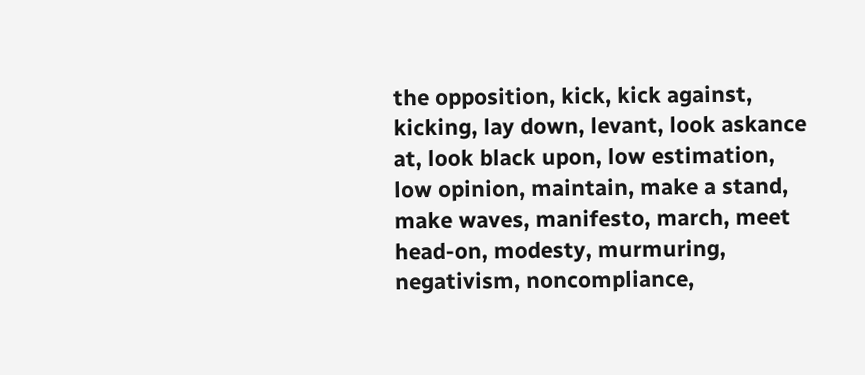the opposition, kick, kick against, kicking, lay down, levant, look askance at, look black upon, low estimation, low opinion, maintain, make a stand, make waves, manifesto, march, meet head-on, modesty, murmuring, negativism, noncompliance,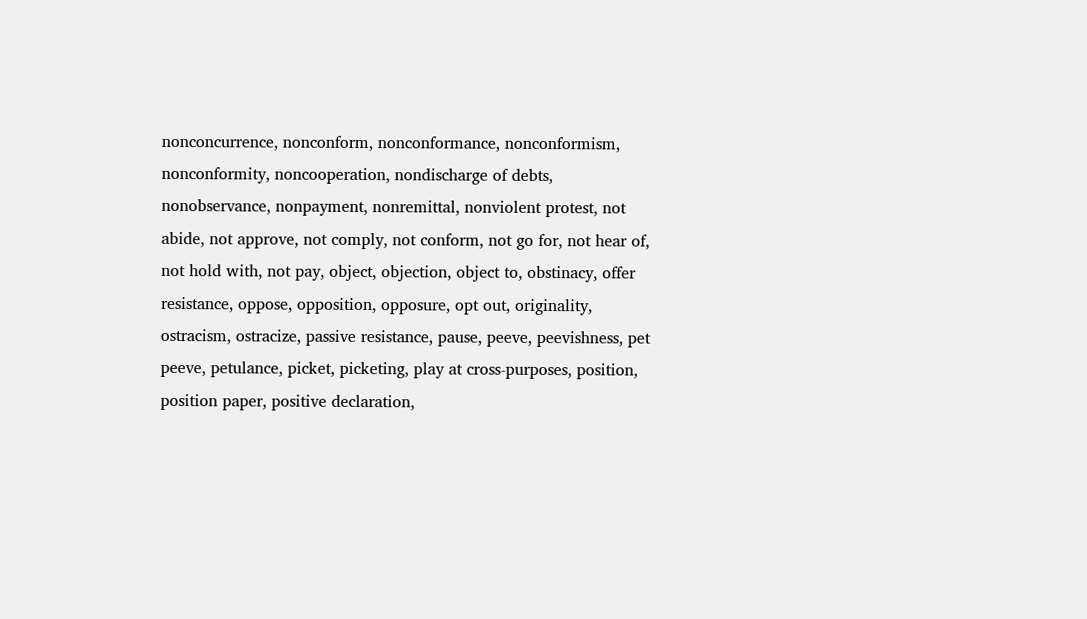nonconcurrence, nonconform, nonconformance, nonconformism, nonconformity, noncooperation, nondischarge of debts, nonobservance, nonpayment, nonremittal, nonviolent protest, not abide, not approve, not comply, not conform, not go for, not hear of, not hold with, not pay, object, objection, object to, obstinacy, offer resistance, oppose, opposition, opposure, opt out, originality, ostracism, ostracize, passive resistance, pause, peeve, peevishness, pet peeve, petulance, picket, picketing, play at cross-purposes, position, position paper, positive declaration,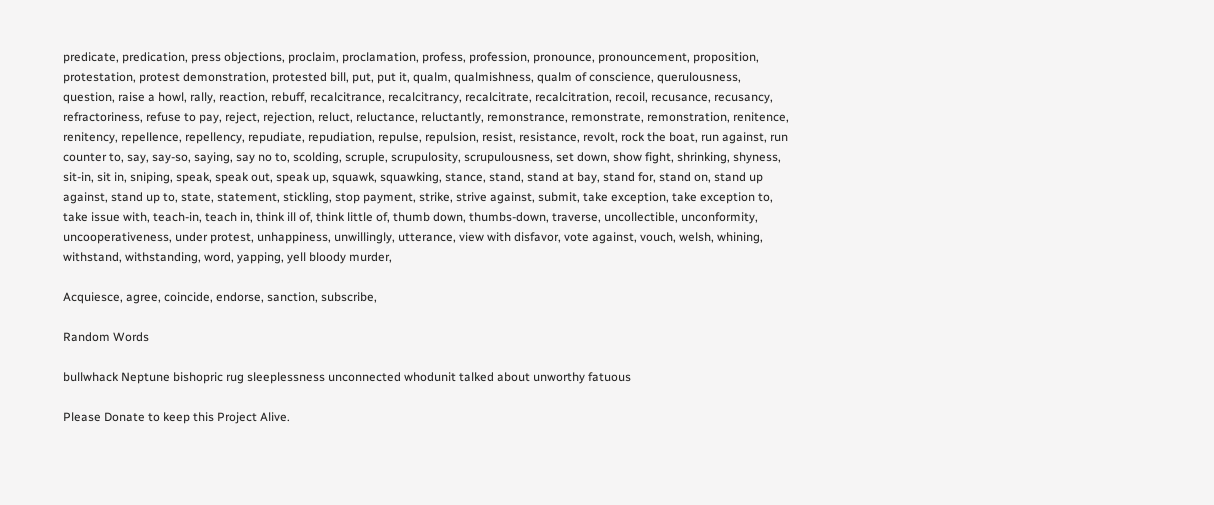predicate, predication, press objections, proclaim, proclamation, profess, profession, pronounce, pronouncement, proposition, protestation, protest demonstration, protested bill, put, put it, qualm, qualmishness, qualm of conscience, querulousness, question, raise a howl, rally, reaction, rebuff, recalcitrance, recalcitrancy, recalcitrate, recalcitration, recoil, recusance, recusancy, refractoriness, refuse to pay, reject, rejection, reluct, reluctance, reluctantly, remonstrance, remonstrate, remonstration, renitence, renitency, repellence, repellency, repudiate, repudiation, repulse, repulsion, resist, resistance, revolt, rock the boat, run against, run counter to, say, say-so, saying, say no to, scolding, scruple, scrupulosity, scrupulousness, set down, show fight, shrinking, shyness, sit-in, sit in, sniping, speak, speak out, speak up, squawk, squawking, stance, stand, stand at bay, stand for, stand on, stand up against, stand up to, state, statement, stickling, stop payment, strike, strive against, submit, take exception, take exception to, take issue with, teach-in, teach in, think ill of, think little of, thumb down, thumbs-down, traverse, uncollectible, unconformity, uncooperativeness, under protest, unhappiness, unwillingly, utterance, view with disfavor, vote against, vouch, welsh, whining, withstand, withstanding, word, yapping, yell bloody murder,

Acquiesce, agree, coincide, endorse, sanction, subscribe,

Random Words

bullwhack Neptune bishopric rug sleeplessness unconnected whodunit talked about unworthy fatuous

Please Donate to keep this Project Alive.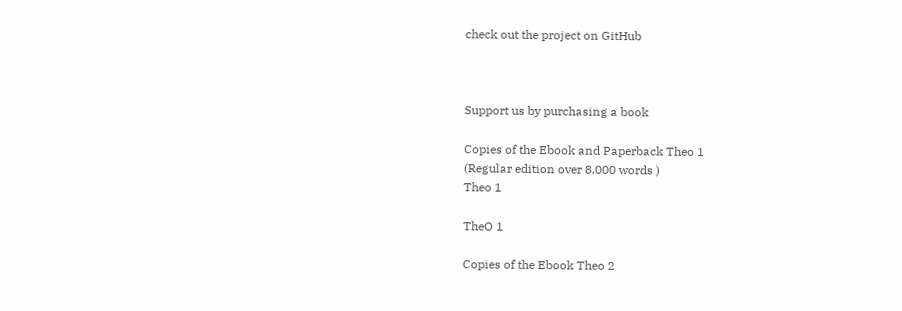check out the project on GitHub



Support us by purchasing a book

Copies of the Ebook and Paperback Theo 1
(Regular edition over 8,000 words )
Theo 1

TheO 1

Copies of the Ebook Theo 2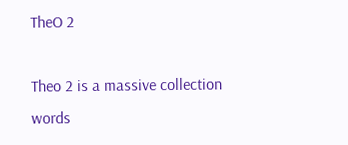TheO 2

Theo 2 is a massive collection words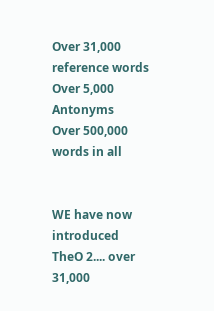Over 31,000 reference words
Over 5,000 Antonyms
Over 500,000 words in all


WE have now introduced TheO 2.... over 31,000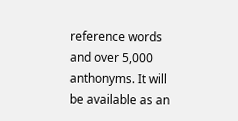reference words and over 5,000 anthonyms. It will be available as an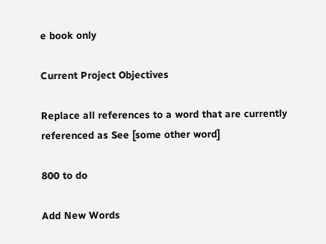e book only

Current Project Objectives

Replace all references to a word that are currently referenced as See [some other word]

800 to do

Add New Words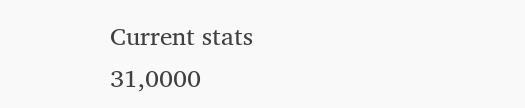Current stats
31,0000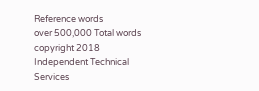Reference words
over 500,000 Total words
copyright 2018 Independent Technical Services